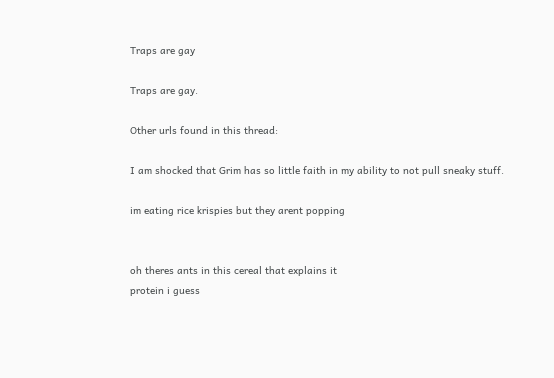Traps are gay

Traps are gay.

Other urls found in this thread:

I am shocked that Grim has so little faith in my ability to not pull sneaky stuff.

im eating rice krispies but they arent popping


oh theres ants in this cereal that explains it
protein i guess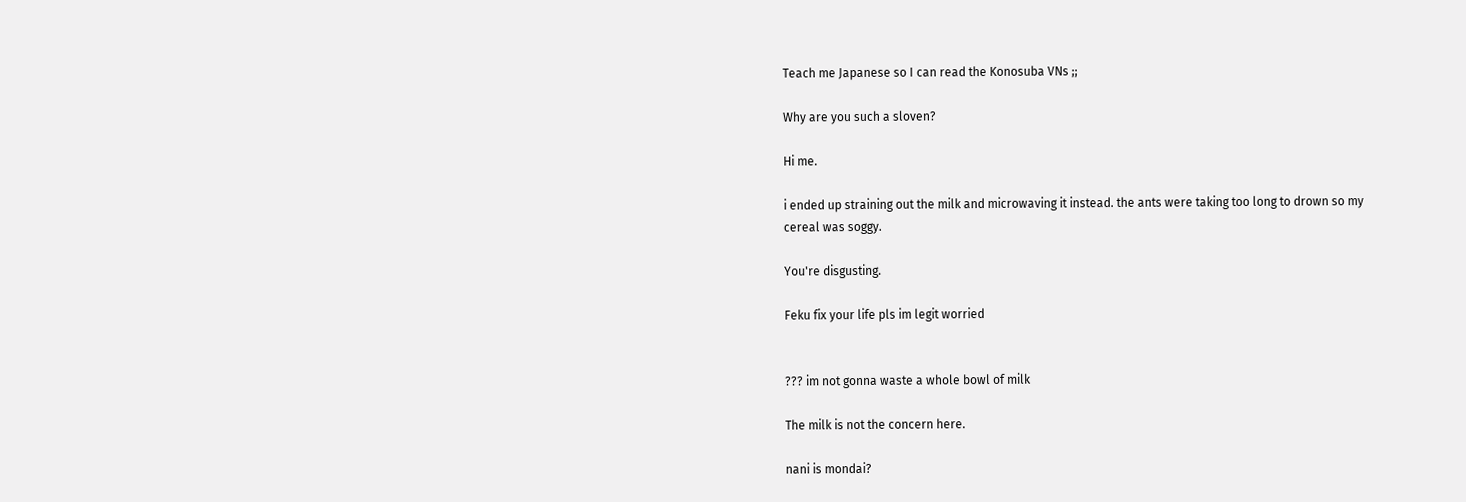Teach me Japanese so I can read the Konosuba VNs ;;

Why are you such a sloven?

Hi me.

i ended up straining out the milk and microwaving it instead. the ants were taking too long to drown so my cereal was soggy.

You're disgusting.

Feku fix your life pls im legit worried


??? im not gonna waste a whole bowl of milk

The milk is not the concern here.

nani is mondai?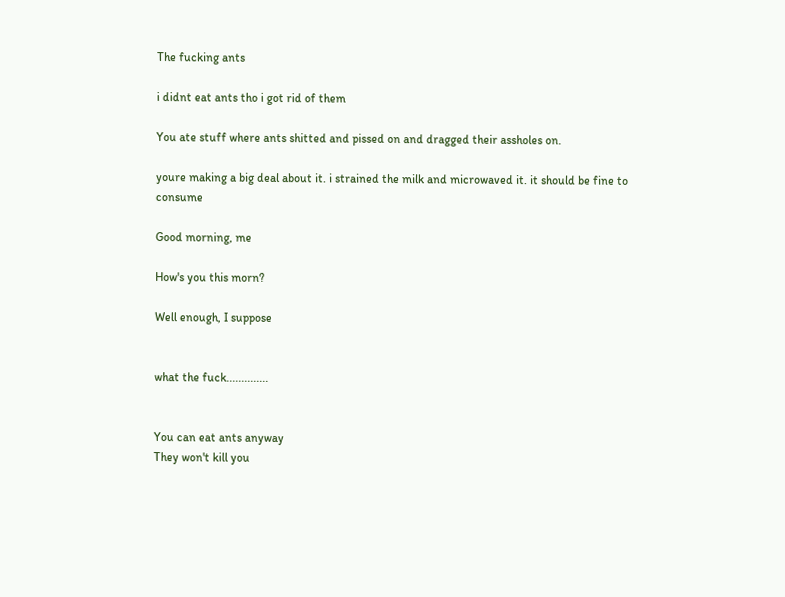The fucking ants

i didnt eat ants tho i got rid of them

You ate stuff where ants shitted and pissed on and dragged their assholes on.

youre making a big deal about it. i strained the milk and microwaved it. it should be fine to consume

Good morning, me

How's you this morn?

Well enough, I suppose


what the fuck..............


You can eat ants anyway
They won't kill you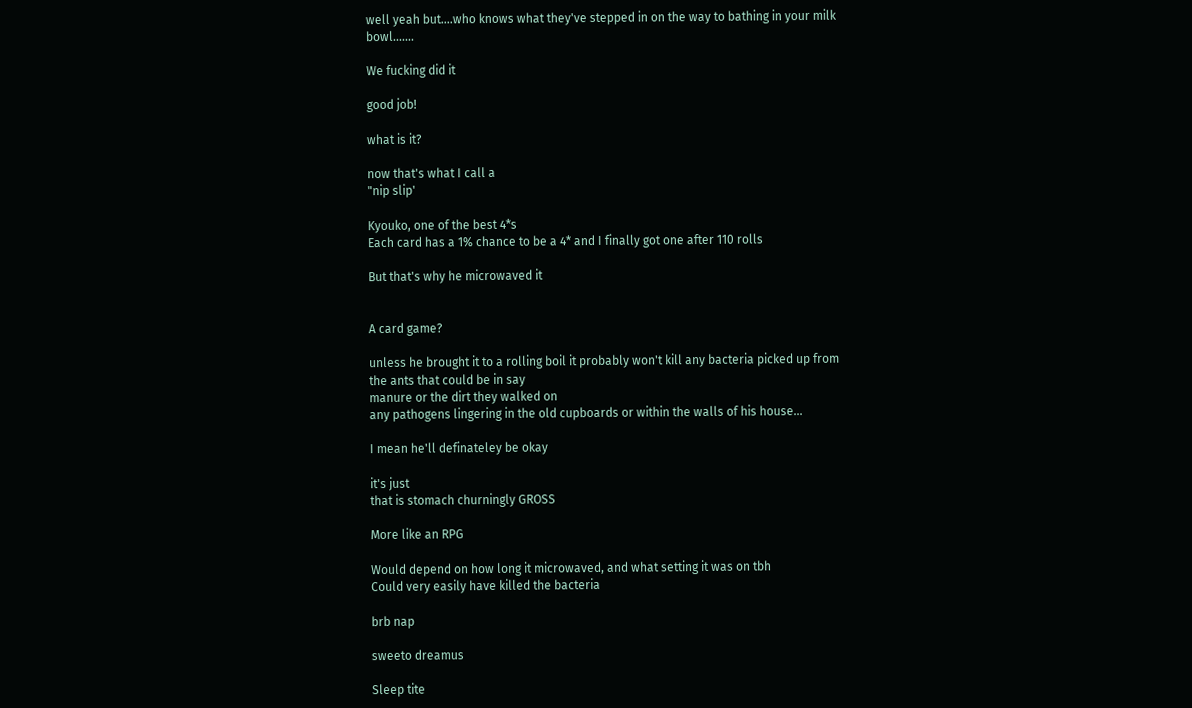well yeah but....who knows what they've stepped in on the way to bathing in your milk bowl.......

We fucking did it

good job!

what is it?

now that's what I call a
"nip slip'

Kyouko, one of the best 4*s
Each card has a 1% chance to be a 4* and I finally got one after 110 rolls

But that's why he microwaved it


A card game?

unless he brought it to a rolling boil it probably won't kill any bacteria picked up from the ants that could be in say
manure or the dirt they walked on
any pathogens lingering in the old cupboards or within the walls of his house...

I mean he'll definateley be okay

it's just
that is stomach churningly GROSS

More like an RPG

Would depend on how long it microwaved, and what setting it was on tbh
Could very easily have killed the bacteria

brb nap

sweeto dreamus

Sleep tite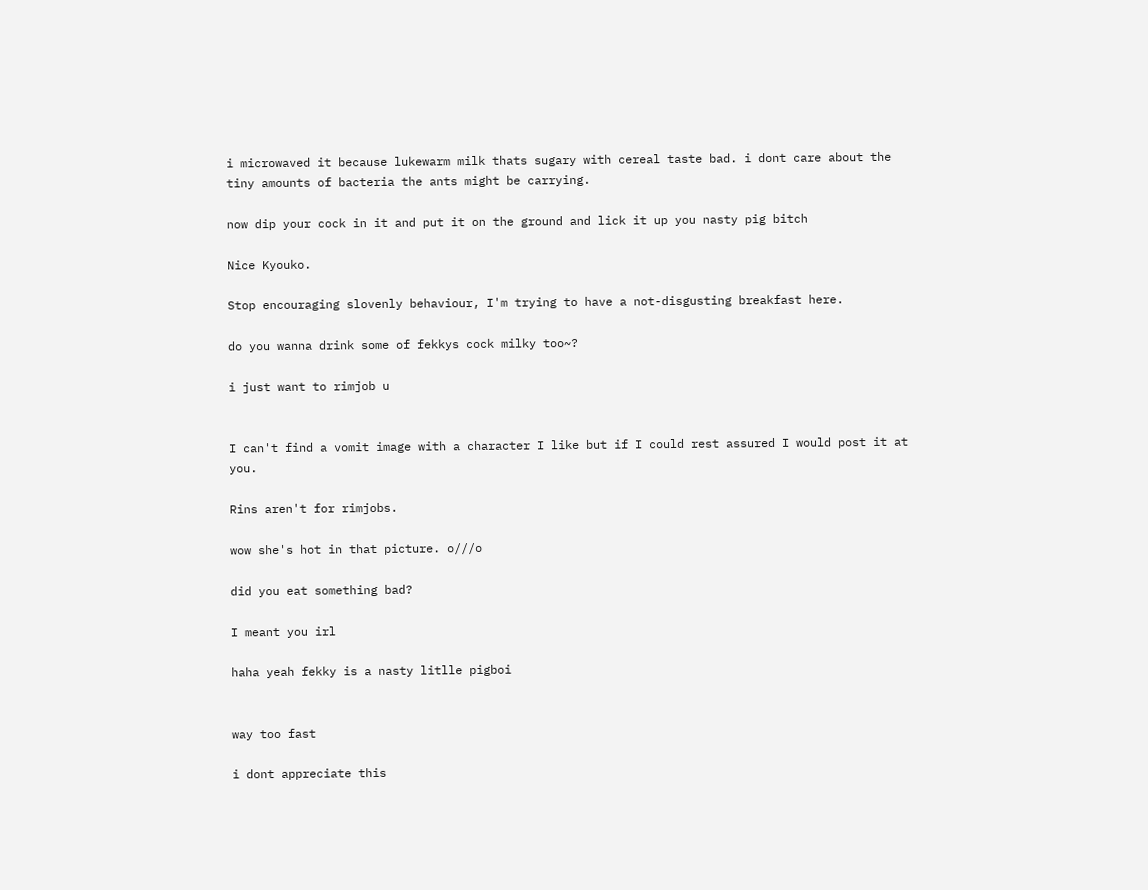i microwaved it because lukewarm milk thats sugary with cereal taste bad. i dont care about the tiny amounts of bacteria the ants might be carrying.

now dip your cock in it and put it on the ground and lick it up you nasty pig bitch

Nice Kyouko.

Stop encouraging slovenly behaviour, I'm trying to have a not-disgusting breakfast here.

do you wanna drink some of fekkys cock milky too~?

i just want to rimjob u


I can't find a vomit image with a character I like but if I could rest assured I would post it at you.

Rins aren't for rimjobs.

wow she's hot in that picture. o///o

did you eat something bad?

I meant you irl

haha yeah fekky is a nasty litlle pigboi


way too fast

i dont appreciate this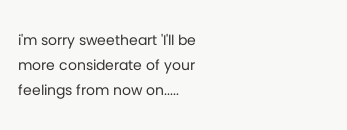i'm sorry sweetheart 'I'll be more considerate of your feelings from now on.....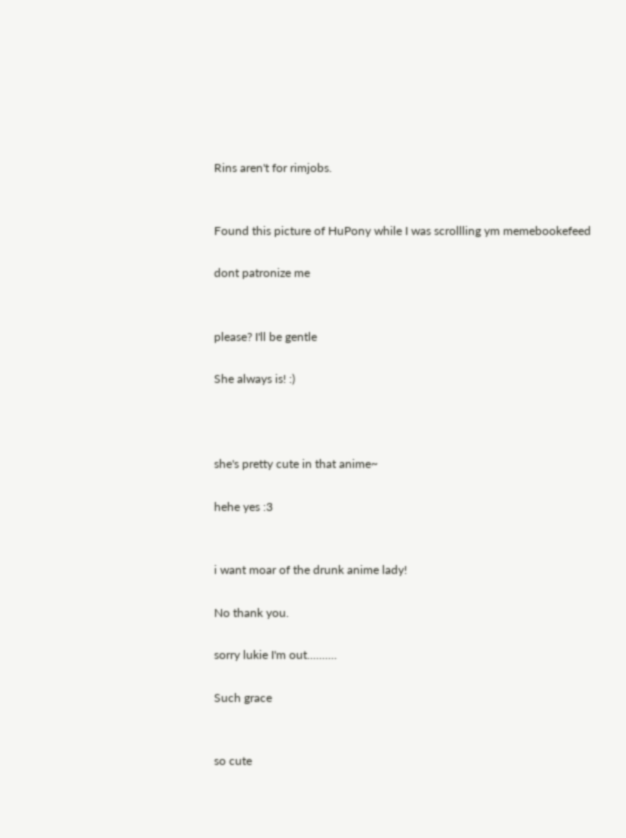Rins aren't for rimjobs.


Found this picture of HuPony while I was scrollling ym memebookefeed

dont patronize me


please? I'll be gentle

She always is! :)



she's pretty cute in that anime~

hehe yes :3


i want moar of the drunk anime lady!

No thank you.

sorry lukie I'm out..........

Such grace


so cute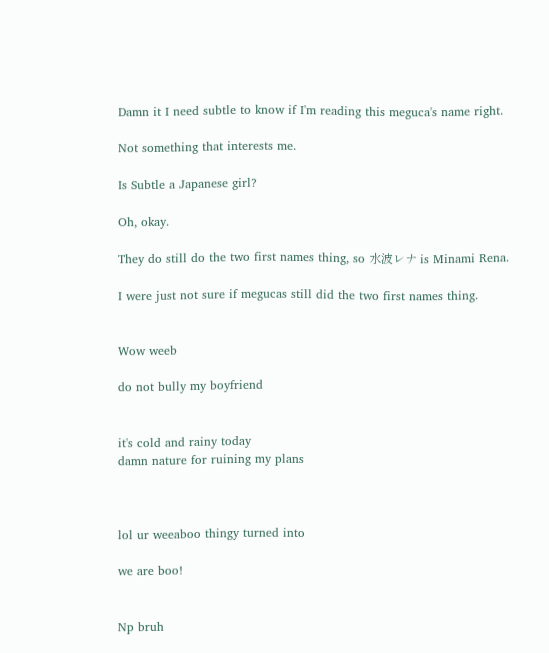Damn it I need subtle to know if I'm reading this meguca's name right.

Not something that interests me.

Is Subtle a Japanese girl?

Oh, okay.

They do still do the two first names thing, so 水波レナ is Minami Rena.

I were just not sure if megucas still did the two first names thing.


Wow weeb

do not bully my boyfriend


it's cold and rainy today
damn nature for ruining my plans



lol ur weeaboo thingy turned into

we are boo!


Np bruh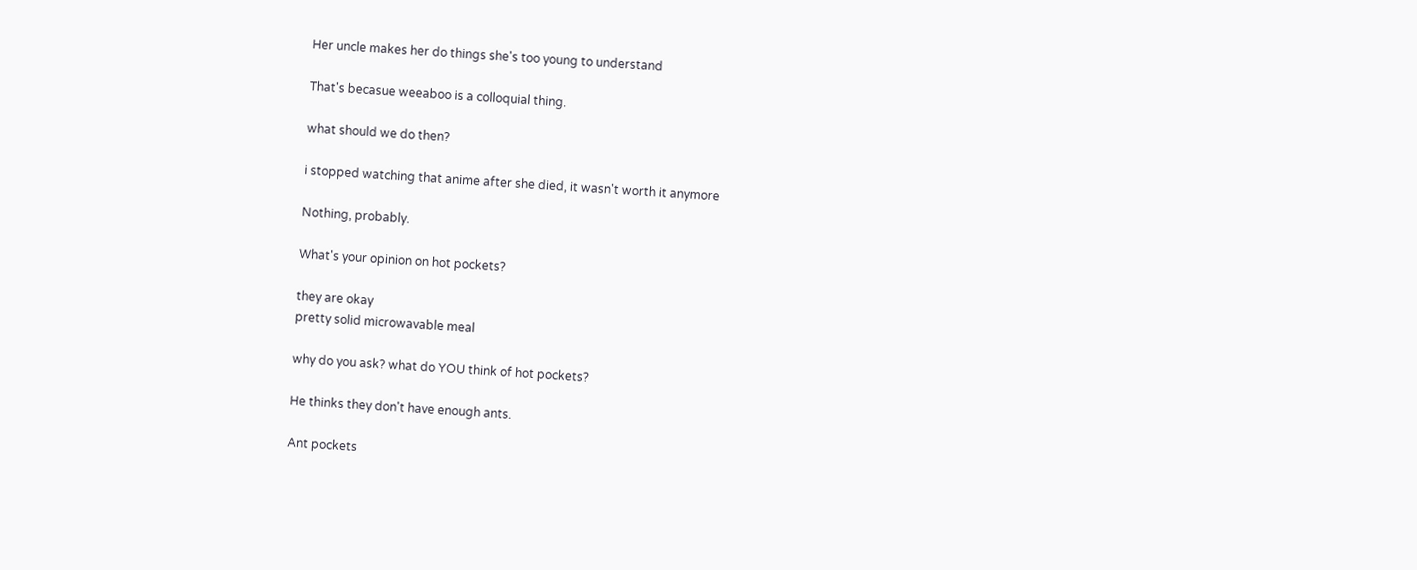Her uncle makes her do things she's too young to understand

That's becasue weeaboo is a colloquial thing.

what should we do then?

i stopped watching that anime after she died, it wasn't worth it anymore

Nothing, probably.

What's your opinion on hot pockets?

they are okay
pretty solid microwavable meal

why do you ask? what do YOU think of hot pockets?

He thinks they don't have enough ants.

Ant pockets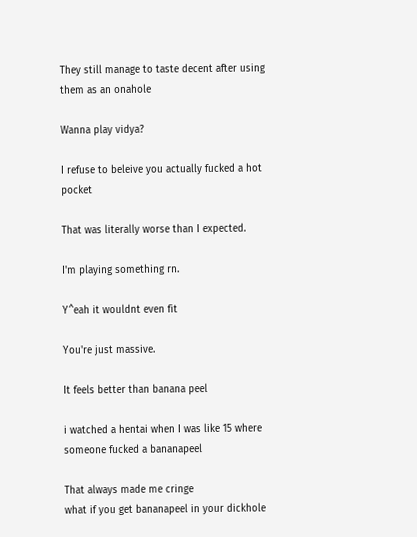They still manage to taste decent after using them as an onahole

Wanna play vidya?

I refuse to beleive you actually fucked a hot pocket

That was literally worse than I expected.

I'm playing something rn.

Y^eah it wouldnt even fit

You're just massive.

It feels better than banana peel

i watched a hentai when I was like 15 where someone fucked a bananapeel

That always made me cringe
what if you get bananapeel in your dickhole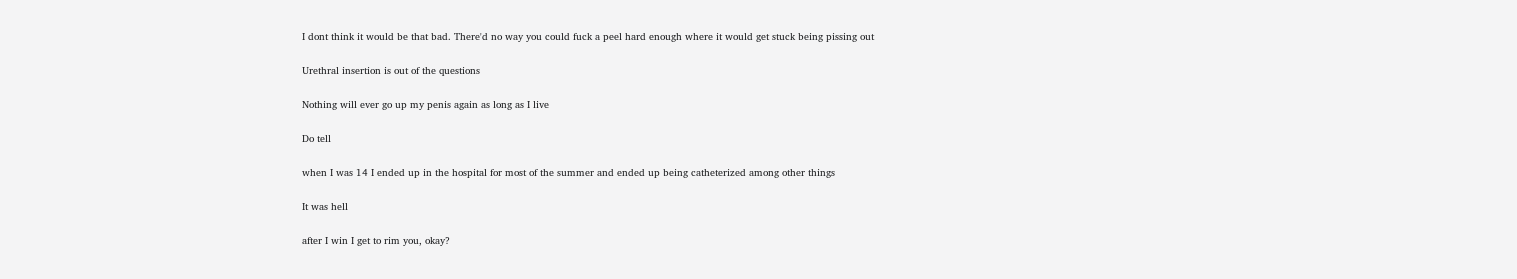I dont think it would be that bad. There'd no way you could fuck a peel hard enough where it would get stuck being pissing out

Urethral insertion is out of the questions

Nothing will ever go up my penis again as long as I live

Do tell

when I was 14 I ended up in the hospital for most of the summer and ended up being catheterized among other things

It was hell

after I win I get to rim you, okay?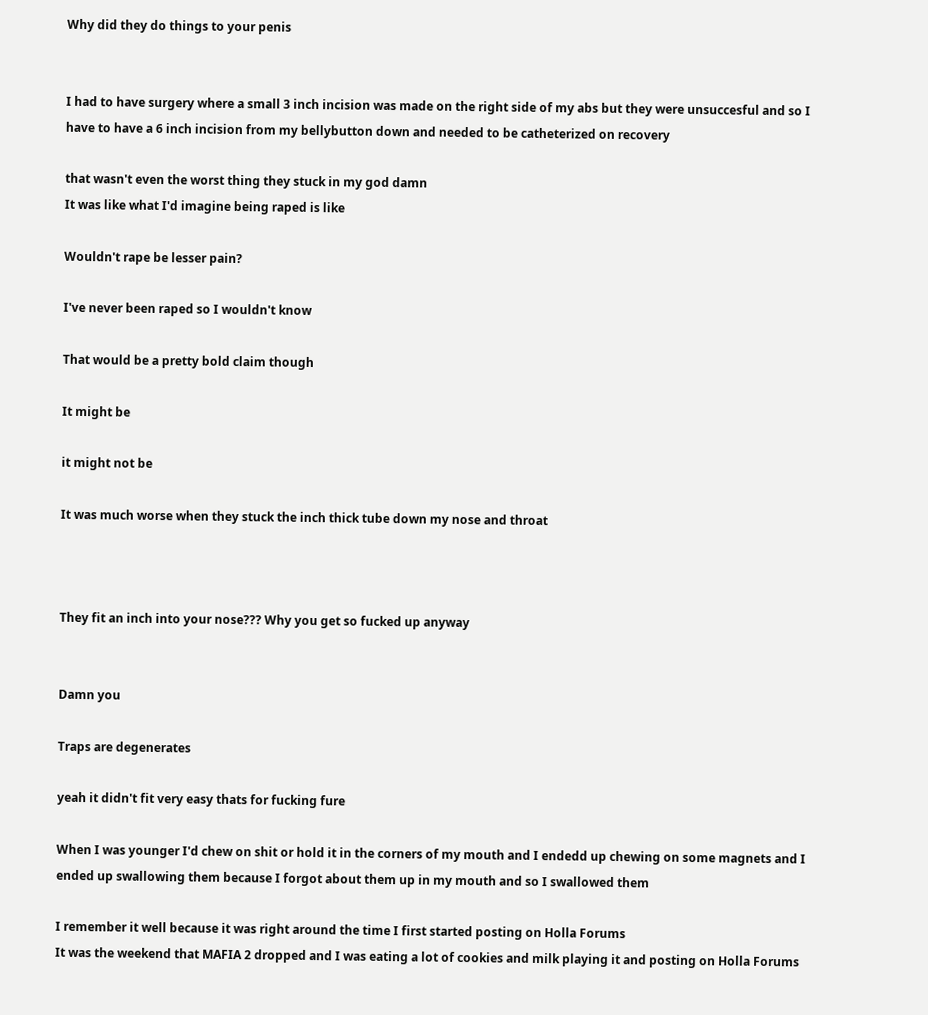Why did they do things to your penis


I had to have surgery where a small 3 inch incision was made on the right side of my abs but they were unsuccesful and so I have to have a 6 inch incision from my bellybutton down and needed to be catheterized on recovery

that wasn't even the worst thing they stuck in my god damn
It was like what I'd imagine being raped is like

Wouldn't rape be lesser pain?

I've never been raped so I wouldn't know

That would be a pretty bold claim though

It might be

it might not be

It was much worse when they stuck the inch thick tube down my nose and throat



They fit an inch into your nose??? Why you get so fucked up anyway


Damn you

Traps are degenerates

yeah it didn't fit very easy thats for fucking fure

When I was younger I'd chew on shit or hold it in the corners of my mouth and I endedd up chewing on some magnets and I ended up swallowing them because I forgot about them up in my mouth and so I swallowed them

I remember it well because it was right around the time I first started posting on Holla Forums
It was the weekend that MAFIA 2 dropped and I was eating a lot of cookies and milk playing it and posting on Holla Forums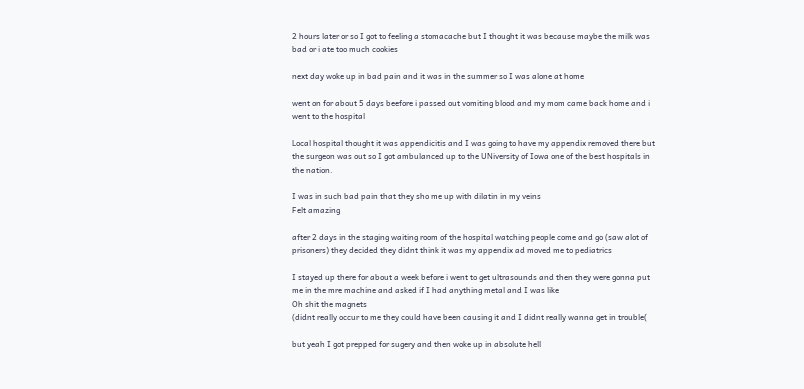2 hours later or so I got to feeling a stomacache but I thought it was because maybe the milk was bad or i ate too much cookies

next day woke up in bad pain and it was in the summer so I was alone at home

went on for about 5 days beefore i passed out vomiting blood and my mom came back home and i went to the hospital

Local hospital thought it was appendicitis and I was going to have my appendix removed there but the surgeon was out so I got ambulanced up to the UNiversity of Iowa one of the best hospitals in the nation.

I was in such bad pain that they sho me up with dilatin in my veins
Felt amazing

after 2 days in the staging waiting room of the hospital watching people come and go (saw alot of prisoners) they decided they didnt think it was my appendix ad moved me to pediatrics

I stayed up there for about a week before i went to get ultrasounds and then they were gonna put me in the mre machine and asked if I had anything metal and I was like
Oh shit the magnets
(didnt really occur to me they could have been causing it and I didnt really wanna get in trouble(

but yeah I got prepped for sugery and then woke up in absolute hell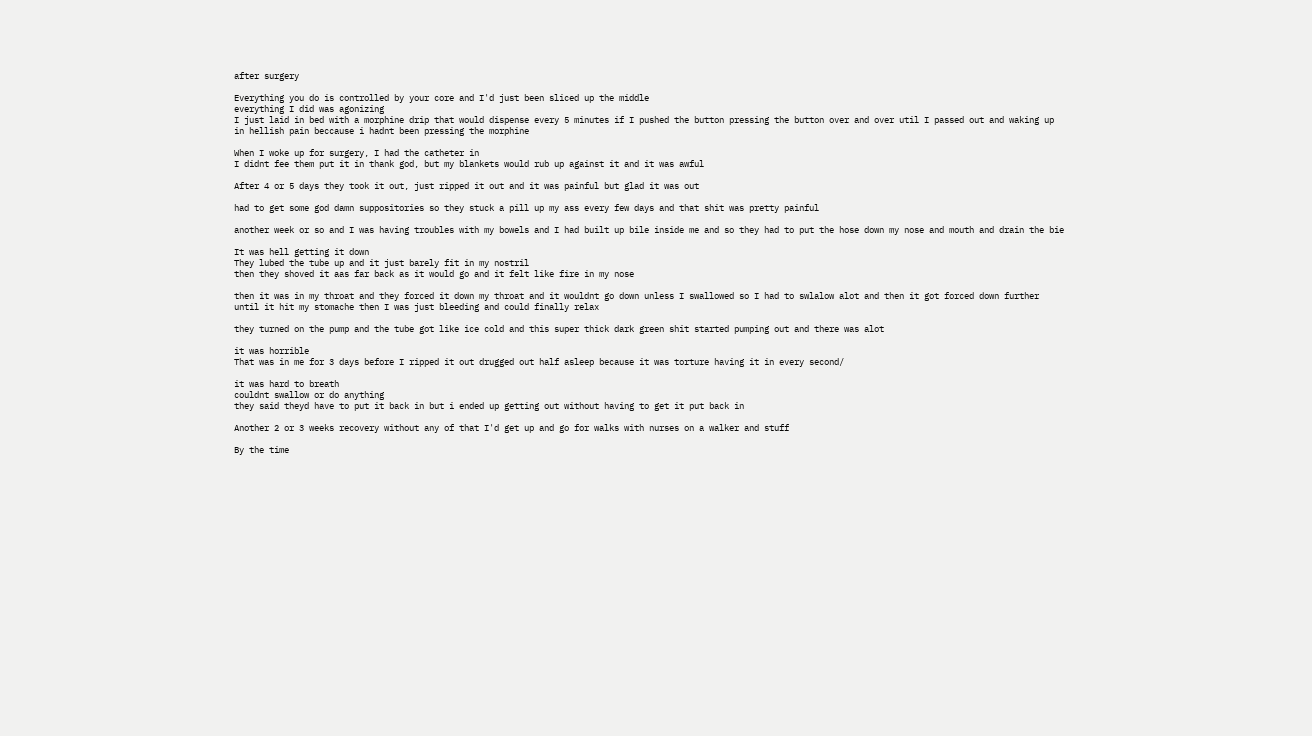after surgery

Everything you do is controlled by your core and I'd just been sliced up the middle
everything I did was agonizing
I just laid in bed with a morphine drip that would dispense every 5 minutes if I pushed the button pressing the button over and over util I passed out and waking up in hellish pain beccause i hadnt been pressing the morphine

When I woke up for surgery, I had the catheter in
I didnt fee them put it in thank god, but my blankets would rub up against it and it was awful

After 4 or 5 days they took it out, just ripped it out and it was painful but glad it was out

had to get some god damn suppositories so they stuck a pill up my ass every few days and that shit was pretty painful

another week or so and I was having troubles with my bowels and I had built up bile inside me and so they had to put the hose down my nose and mouth and drain the bie

It was hell getting it down
They lubed the tube up and it just barely fit in my nostril
then they shoved it aas far back as it would go and it felt like fire in my nose

then it was in my throat and they forced it down my throat and it wouldnt go down unless I swallowed so I had to swlalow alot and then it got forced down further until it hit my stomache then I was just bleeding and could finally relax

they turned on the pump and the tube got like ice cold and this super thick dark green shit started pumping out and there was alot

it was horrible
That was in me for 3 days before I ripped it out drugged out half asleep because it was torture having it in every second/

it was hard to breath
couldnt swallow or do anything
they said theyd have to put it back in but i ended up getting out without having to get it put back in

Another 2 or 3 weeks recovery without any of that I'd get up and go for walks with nurses on a walker and stuff

By the time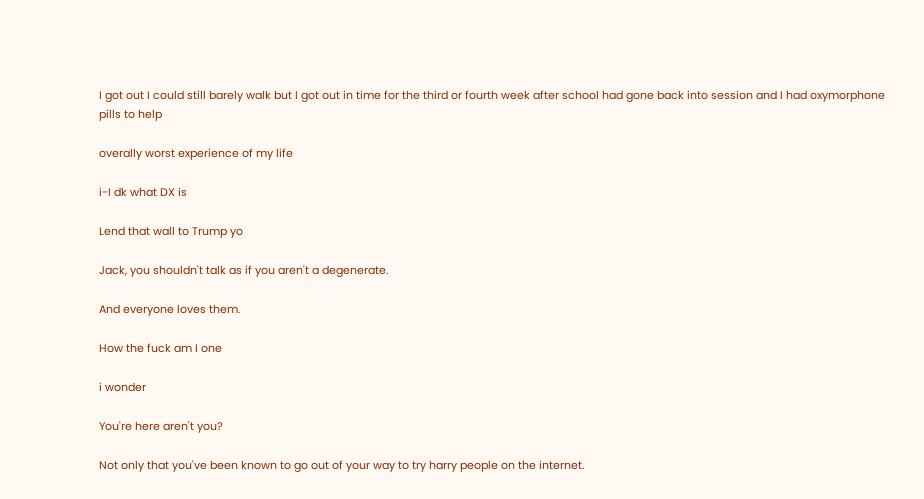I got out I could still barely walk but I got out in time for the third or fourth week after school had gone back into session and I had oxymorphone pills to help

overally worst experience of my life

i-I dk what DX is

Lend that wall to Trump yo

Jack, you shouldn't talk as if you aren't a degenerate.

And everyone loves them.

How the fuck am I one

i wonder

You're here aren't you?

Not only that you've been known to go out of your way to try harry people on the internet.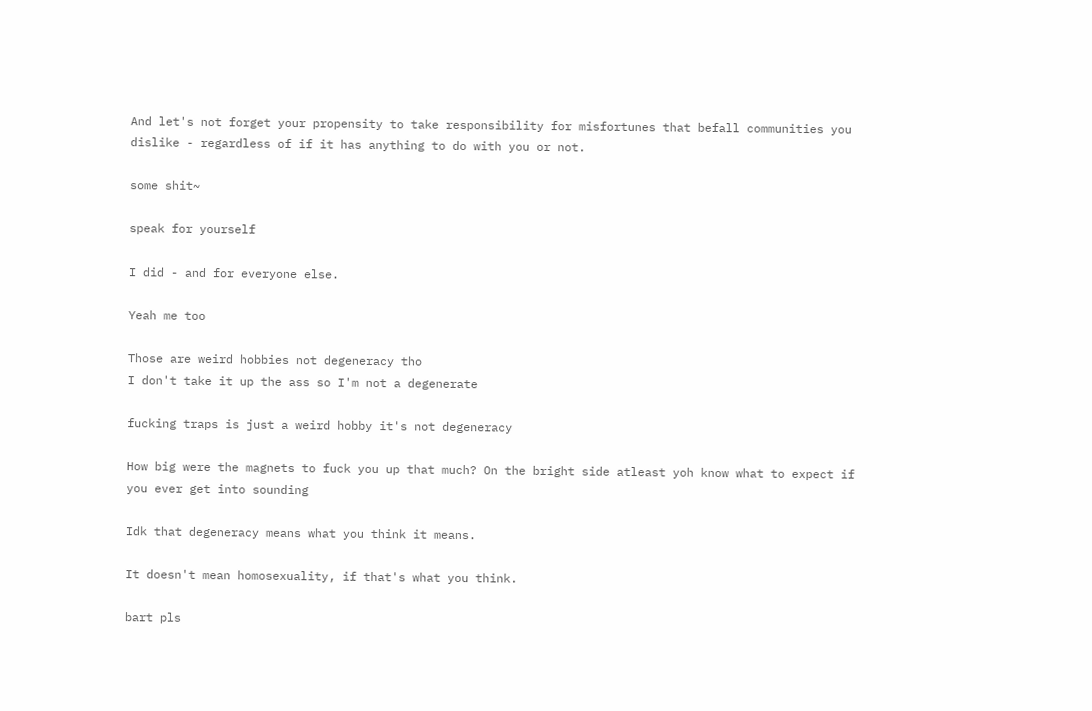And let's not forget your propensity to take responsibility for misfortunes that befall communities you dislike - regardless of if it has anything to do with you or not.

some shit~

speak for yourself

I did - and for everyone else.

Yeah me too

Those are weird hobbies not degeneracy tho
I don't take it up the ass so I'm not a degenerate

fucking traps is just a weird hobby it's not degeneracy

How big were the magnets to fuck you up that much? On the bright side atleast yoh know what to expect if you ever get into sounding

Idk that degeneracy means what you think it means.

It doesn't mean homosexuality, if that's what you think.

bart pls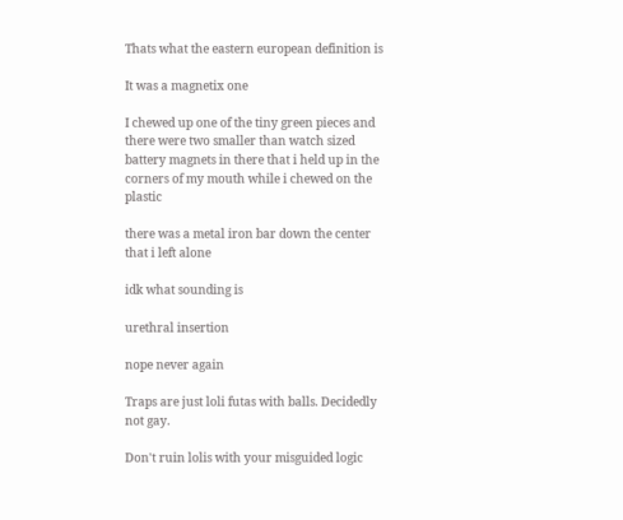Thats what the eastern european definition is

It was a magnetix one

I chewed up one of the tiny green pieces and there were two smaller than watch sized battery magnets in there that i held up in the corners of my mouth while i chewed on the plastic

there was a metal iron bar down the center that i left alone

idk what sounding is

urethral insertion

nope never again

Traps are just loli futas with balls. Decidedly not gay.

Don't ruin lolis with your misguided logic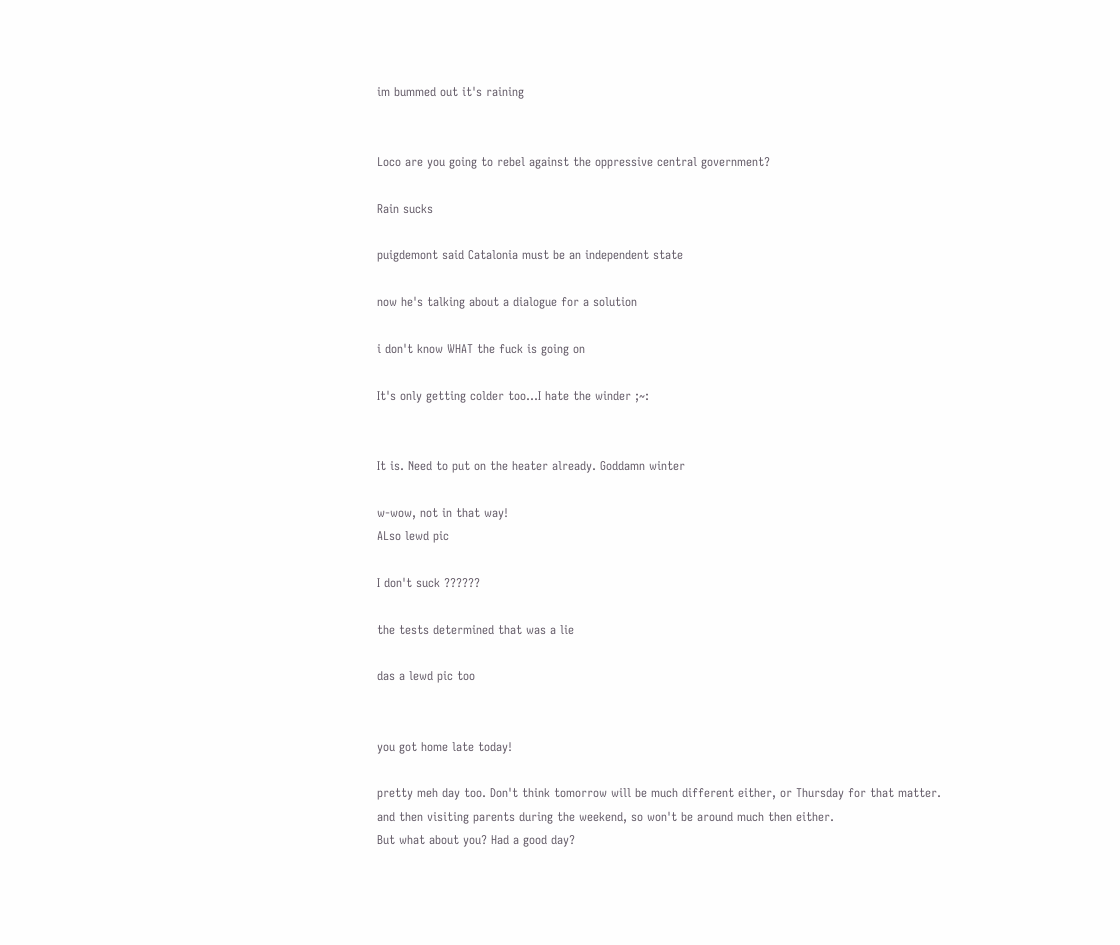im bummed out it's raining


Loco are you going to rebel against the oppressive central government?

Rain sucks

puigdemont said Catalonia must be an independent state

now he's talking about a dialogue for a solution

i don't know WHAT the fuck is going on

It's only getting colder too...I hate the winder ;~:


It is. Need to put on the heater already. Goddamn winter

w-wow, not in that way!
ALso lewd pic

I don't suck ??????

the tests determined that was a lie

das a lewd pic too


you got home late today!

pretty meh day too. Don't think tomorrow will be much different either, or Thursday for that matter.
and then visiting parents during the weekend, so won't be around much then either.
But what about you? Had a good day?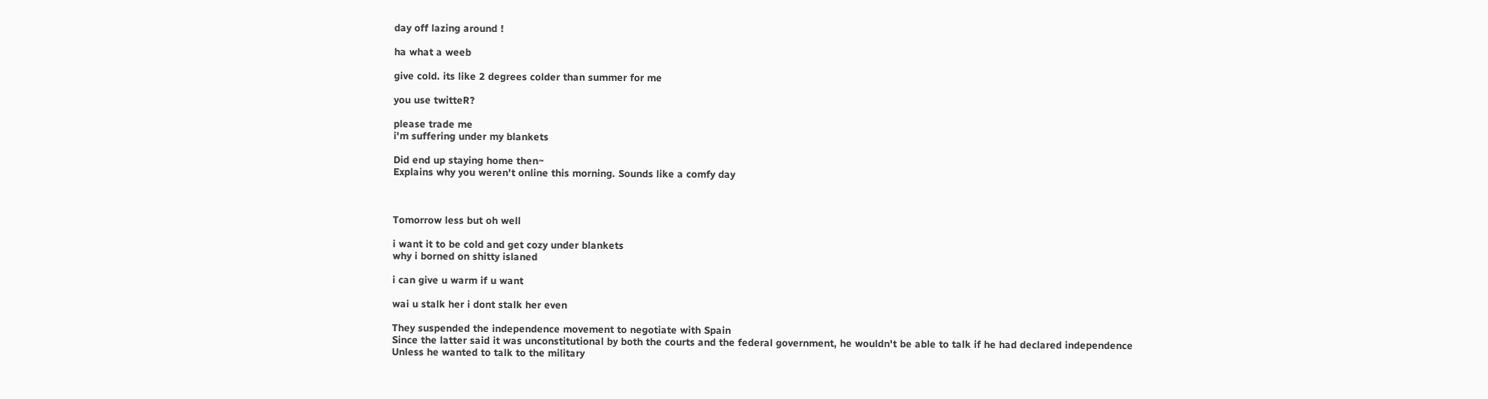day off lazing around !

ha what a weeb

give cold. its like 2 degrees colder than summer for me

you use twitteR?

please trade me
i'm suffering under my blankets

Did end up staying home then~
Explains why you weren't online this morning. Sounds like a comfy day



Tomorrow less but oh well

i want it to be cold and get cozy under blankets
why i borned on shitty islaned

i can give u warm if u want

wai u stalk her i dont stalk her even

They suspended the independence movement to negotiate with Spain
Since the latter said it was unconstitutional by both the courts and the federal government, he wouldn't be able to talk if he had declared independence
Unless he wanted to talk to the military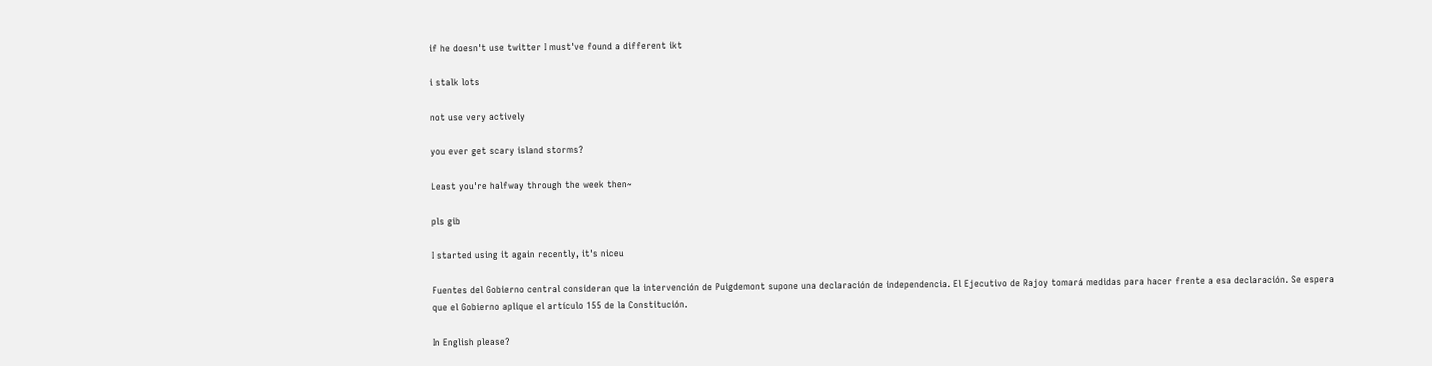if he doesn't use twitter I must've found a different ikt

i stalk lots

not use very actively

you ever get scary island storms?

Least you're halfway through the week then~

pls gib

I started using it again recently, it's niceu

Fuentes del Gobierno central consideran que la intervención de Puigdemont supone una declaración de independencia. El Ejecutivo de Rajoy tomará medidas para hacer frente a esa declaración. Se espera que el Gobierno aplique el artículo 155 de la Constitución.

In English please?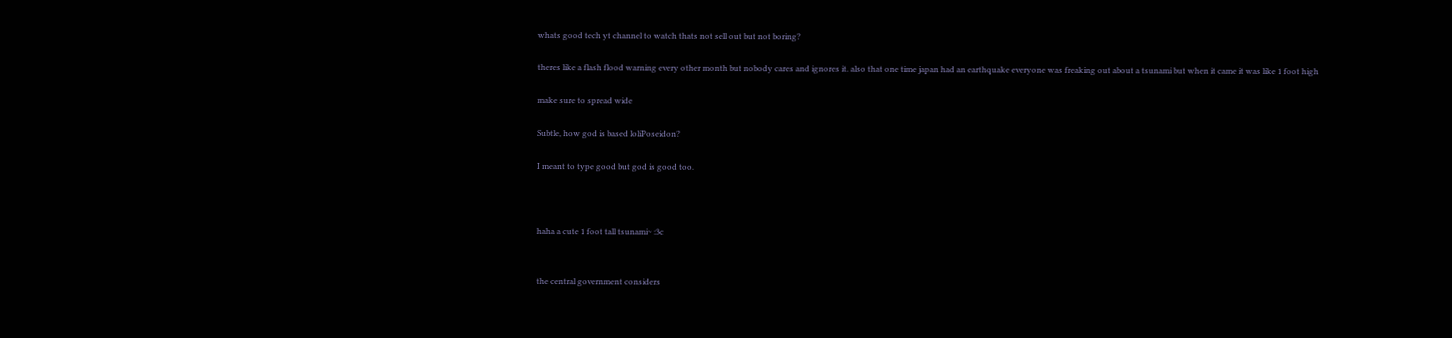whats good tech yt channel to watch thats not sell out but not boring?

theres like a flash flood warning every other month but nobody cares and ignores it. also that one time japan had an earthquake everyone was freaking out about a tsunami but when it came it was like 1 foot high

make sure to spread wide

Subtle, how god is based loliPoseidon?

I meant to type good but god is good too.



haha a cute 1 foot tall tsunami~ :3c


the central government considers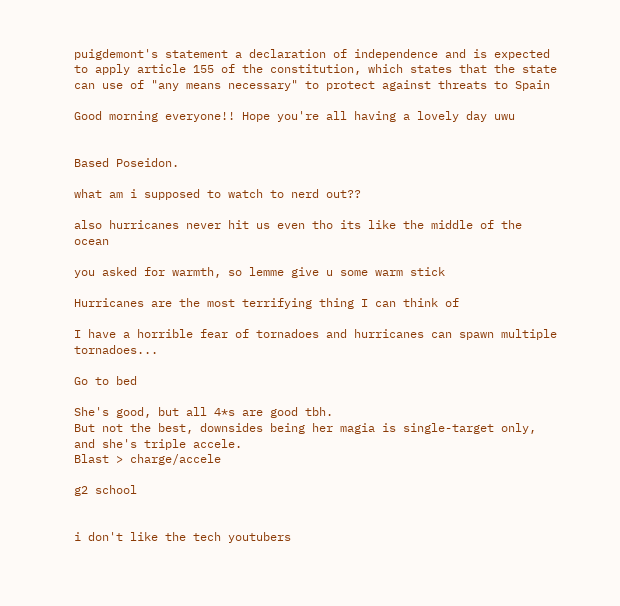puigdemont's statement a declaration of independence and is expected to apply article 155 of the constitution, which states that the state can use of "any means necessary" to protect against threats to Spain

Good morning everyone!! Hope you're all having a lovely day uwu


Based Poseidon.

what am i supposed to watch to nerd out??

also hurricanes never hit us even tho its like the middle of the ocean

you asked for warmth, so lemme give u some warm stick

Hurricanes are the most terrifying thing I can think of

I have a horrible fear of tornadoes and hurricanes can spawn multiple tornadoes...

Go to bed

She's good, but all 4*s are good tbh.
But not the best, downsides being her magia is single-target only, and she's triple accele.
Blast > charge/accele

g2 school


i don't like the tech youtubers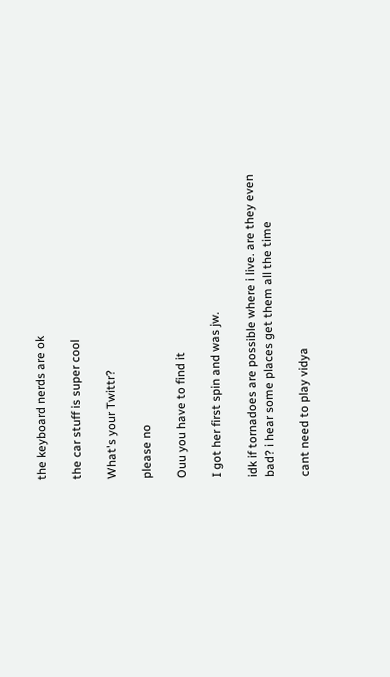the keyboard nerds are ok

the car stuff is super cool

What's your Twittr?

please no

Ouu you have to find it

I got her first spin and was jw.

idk if tornadoes are possible where i live. are they even bad? i hear some places get them all the time

cant need to play vidya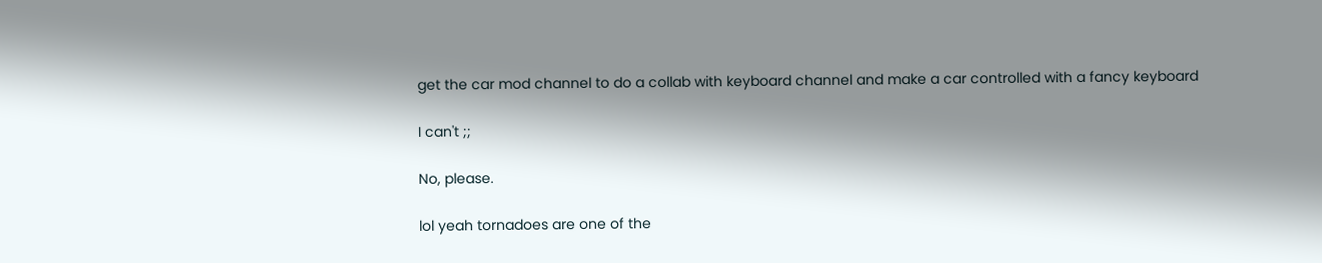get the car mod channel to do a collab with keyboard channel and make a car controlled with a fancy keyboard

I can't ;;

No, please.

lol yeah tornadoes are one of the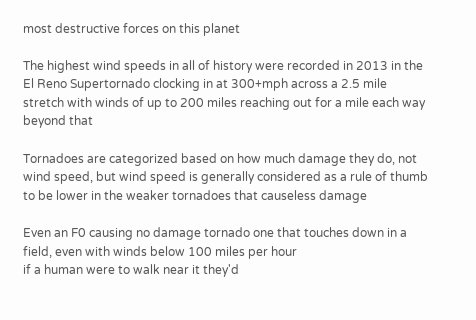most destructive forces on this planet

The highest wind speeds in all of history were recorded in 2013 in the El Reno Supertornado clocking in at 300+mph across a 2.5 mile stretch with winds of up to 200 miles reaching out for a mile each way beyond that

Tornadoes are categorized based on how much damage they do, not wind speed, but wind speed is generally considered as a rule of thumb to be lower in the weaker tornadoes that causeless damage

Even an F0 causing no damage tornado one that touches down in a field, even with winds below 100 miles per hour
if a human were to walk near it they'd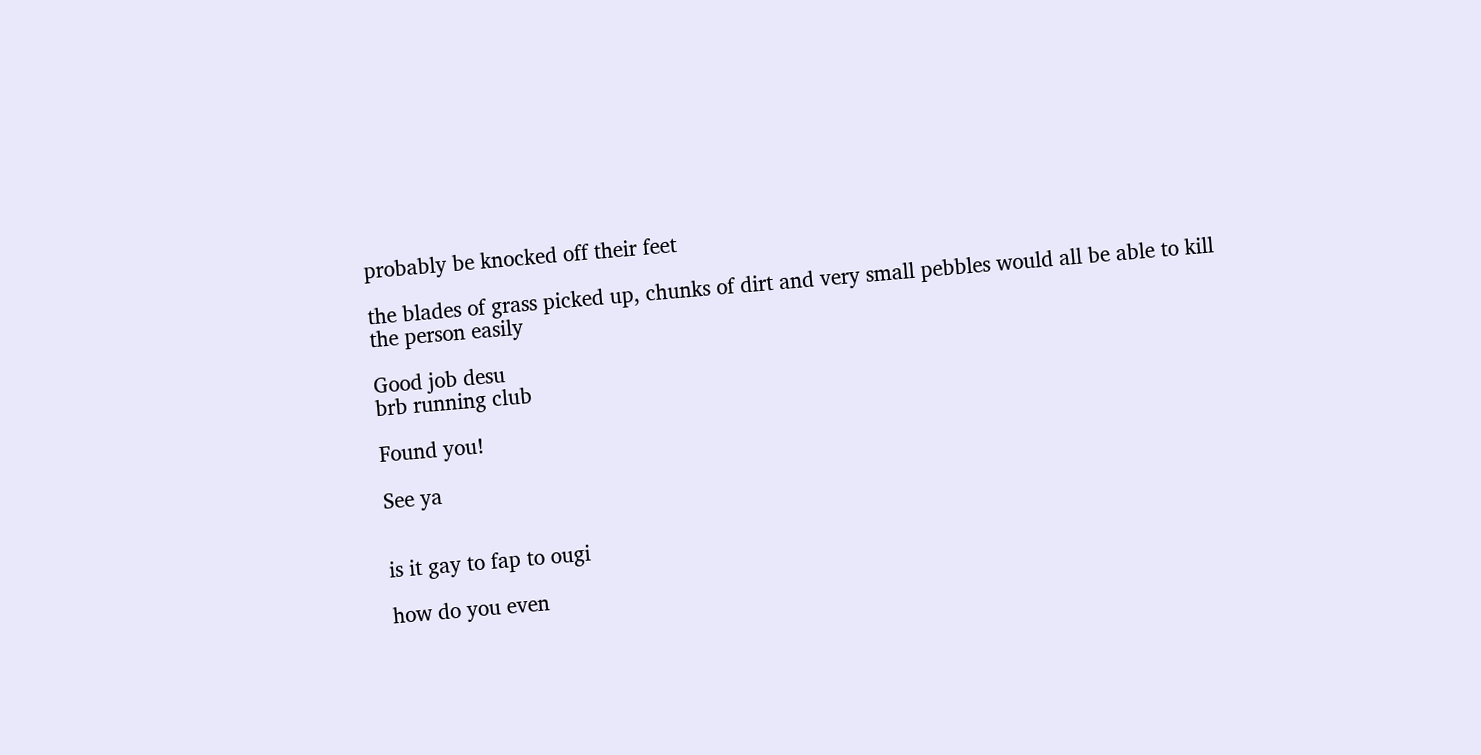probably be knocked off their feet

the blades of grass picked up, chunks of dirt and very small pebbles would all be able to kill the person easily

Good job desu
brb running club

Found you!

See ya


is it gay to fap to ougi

how do you even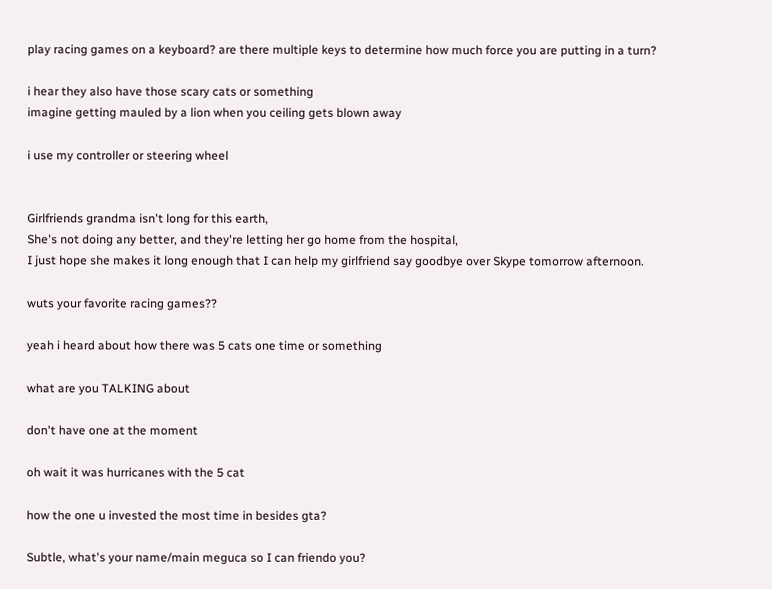play racing games on a keyboard? are there multiple keys to determine how much force you are putting in a turn?

i hear they also have those scary cats or something
imagine getting mauled by a lion when you ceiling gets blown away

i use my controller or steering wheel


Girlfriends grandma isn't long for this earth,
She's not doing any better, and they're letting her go home from the hospital,
I just hope she makes it long enough that I can help my girlfriend say goodbye over Skype tomorrow afternoon.

wuts your favorite racing games??

yeah i heard about how there was 5 cats one time or something

what are you TALKING about

don't have one at the moment

oh wait it was hurricanes with the 5 cat

how the one u invested the most time in besides gta?

Subtle, what's your name/main meguca so I can friendo you?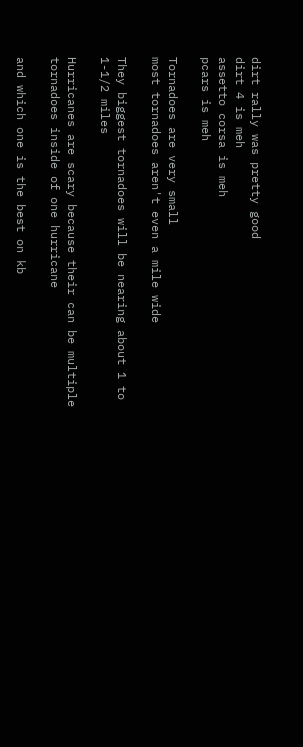dirt rally was pretty good
dirt 4 is meh
assetto corsa is meh
pcars is meh

Tornadoes are very small
most tornadoes aren't even a mile wide

They biggest tornadoes will be nearing about 1 to 1-1/2 miles

Hurricanes are scary because their can be multiple tornadoes inside of one hurricane

and which one is the best on kb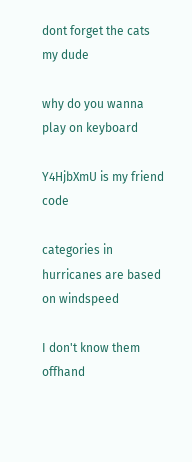dont forget the cats my dude

why do you wanna play on keyboard

Y4HjbXmU is my friend code

categories in hurricanes are based on windspeed

I don't know them offhand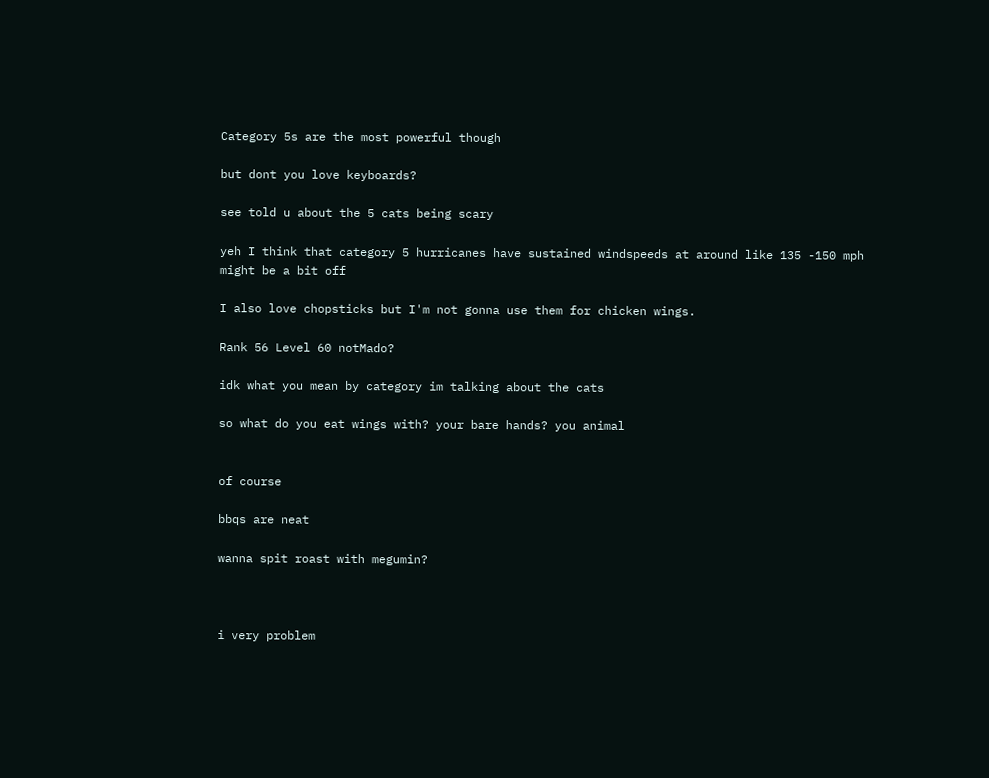Category 5s are the most powerful though

but dont you love keyboards?

see told u about the 5 cats being scary

yeh I think that category 5 hurricanes have sustained windspeeds at around like 135 -150 mph
might be a bit off

I also love chopsticks but I'm not gonna use them for chicken wings.

Rank 56 Level 60 notMado?

idk what you mean by category im talking about the cats

so what do you eat wings with? your bare hands? you animal


of course

bbqs are neat

wanna spit roast with megumin?



i very problem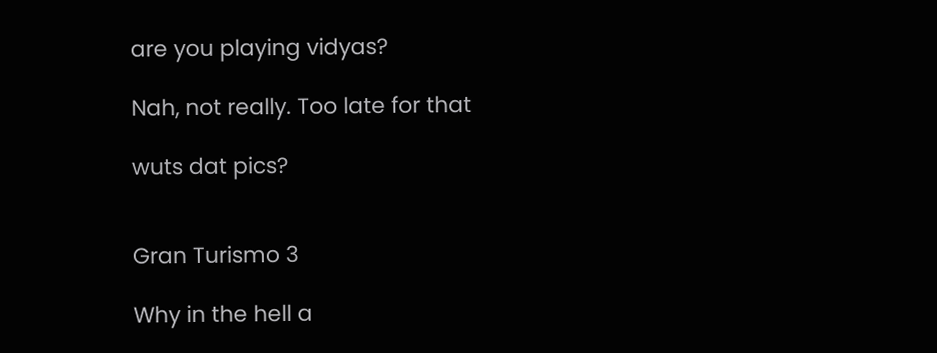are you playing vidyas?

Nah, not really. Too late for that

wuts dat pics?


Gran Turismo 3

Why in the hell a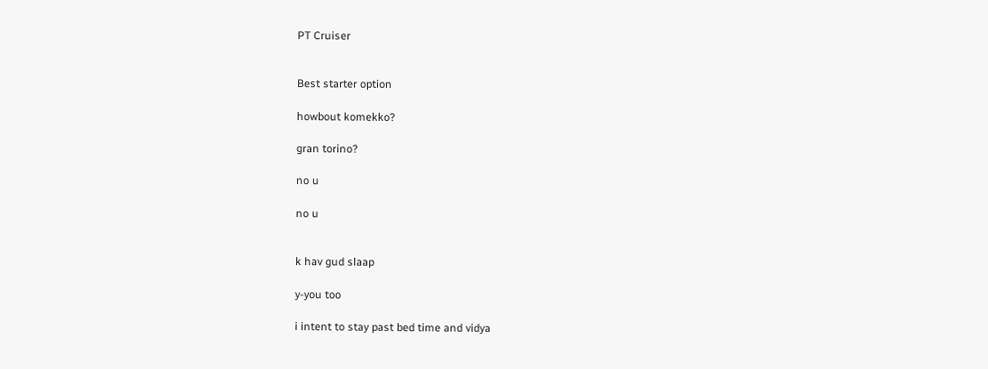PT Cruiser


Best starter option

howbout komekko?

gran torino?

no u

no u


k hav gud slaap

y-you too

i intent to stay past bed time and vidya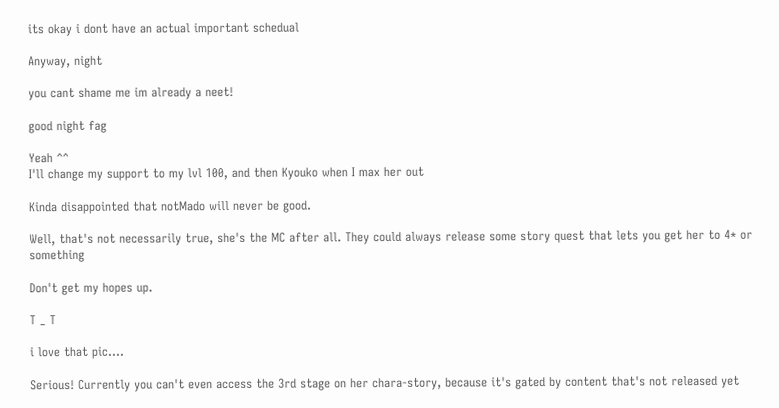its okay i dont have an actual important schedual

Anyway, night

you cant shame me im already a neet!

good night fag

Yeah ^^
I'll change my support to my lvl 100, and then Kyouko when I max her out

Kinda disappointed that notMado will never be good.

Well, that's not necessarily true, she's the MC after all. They could always release some story quest that lets you get her to 4* or something

Don't get my hopes up.

T _ T

i love that pic....

Serious! Currently you can't even access the 3rd stage on her chara-story, because it's gated by content that's not released yet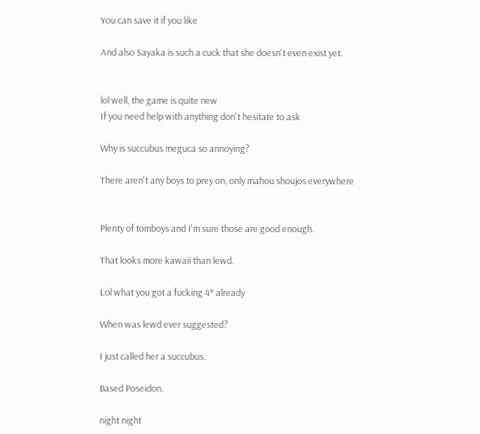You can save it if you like

And also Sayaka is such a cuck that she doesn't even exist yet.


lol well, the game is quite new
If you need help with anything don't hesitate to ask

Why is succubus meguca so annoying?

There aren't any boys to prey on, only mahou shoujos everywhere


Plenty of tomboys and I'm sure those are good enough.

That looks more kawaii than lewd.

Lol what you got a fucking 4* already

When was lewd ever suggested?

I just called her a succubus.

Based Poseidon.

night night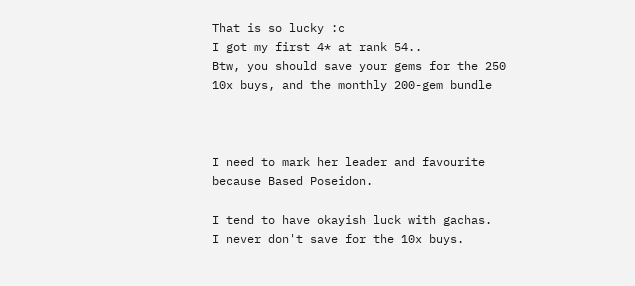That is so lucky :c
I got my first 4* at rank 54..
Btw, you should save your gems for the 250 10x buys, and the monthly 200-gem bundle



I need to mark her leader and favourite because Based Poseidon.

I tend to have okayish luck with gachas.
I never don't save for the 10x buys.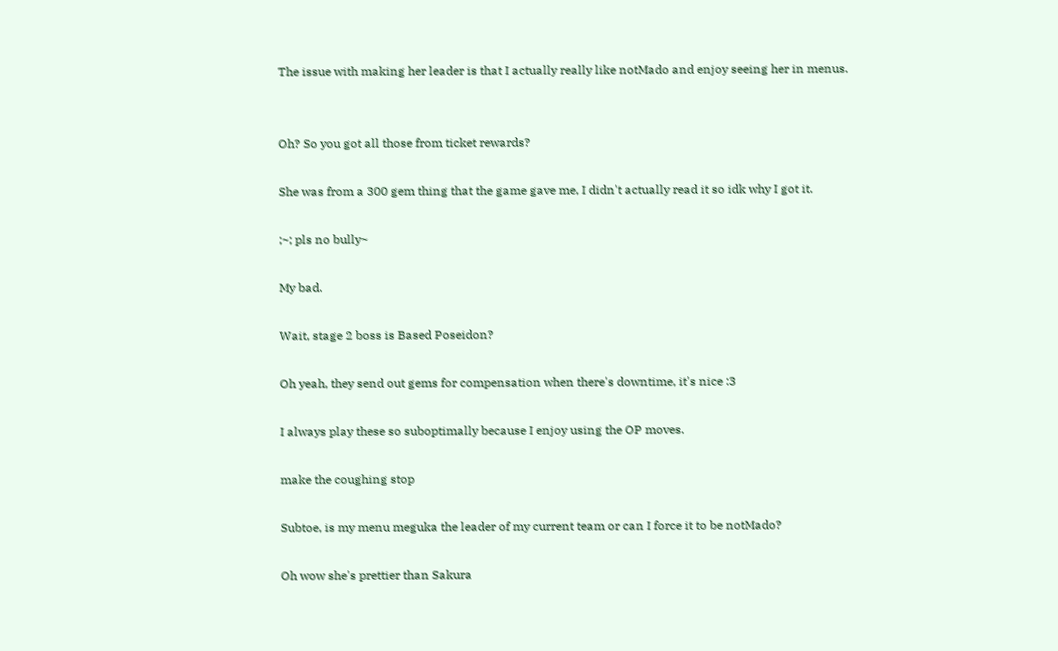The issue with making her leader is that I actually really like notMado and enjoy seeing her in menus.


Oh? So you got all those from ticket rewards?

She was from a 300 gem thing that the game gave me, I didn't actually read it so idk why I got it.

;~; pls no bully~

My bad.

Wait, stage 2 boss is Based Poseidon?

Oh yeah, they send out gems for compensation when there's downtime, it's nice :3

I always play these so suboptimally because I enjoy using the OP moves.

make the coughing stop

Subtoe, is my menu meguka the leader of my current team or can I force it to be notMado?

Oh wow she's prettier than Sakura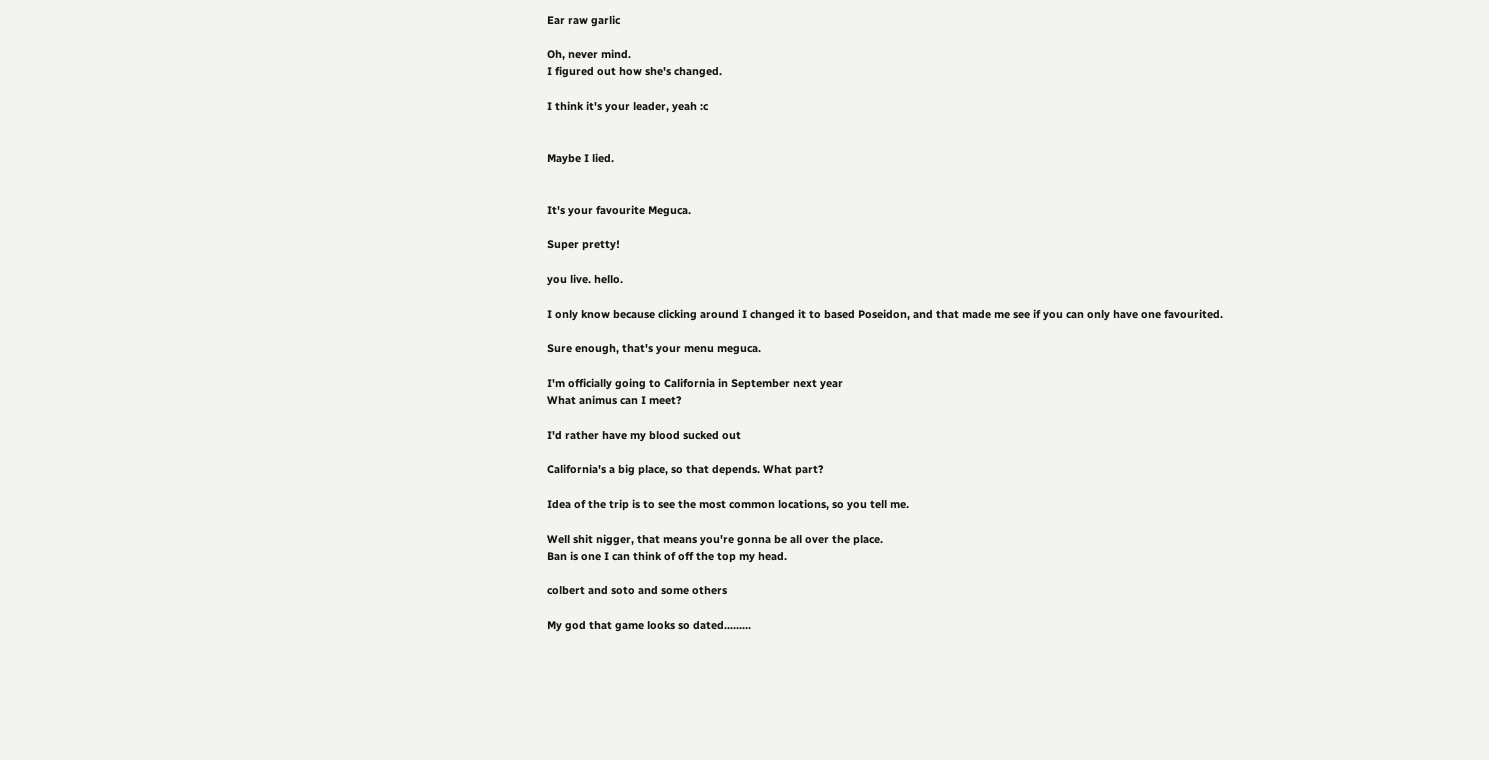Ear raw garlic

Oh, never mind.
I figured out how she's changed.

I think it's your leader, yeah :c


Maybe I lied.


It's your favourite Meguca.

Super pretty!

you live. hello.

I only know because clicking around I changed it to based Poseidon, and that made me see if you can only have one favourited.

Sure enough, that's your menu meguca.

I'm officially going to California in September next year
What animus can I meet?

I'd rather have my blood sucked out

California's a big place, so that depends. What part?

Idea of the trip is to see the most common locations, so you tell me.

Well shit nigger, that means you're gonna be all over the place.
Ban is one I can think of off the top my head.

colbert and soto and some others

My god that game looks so dated.........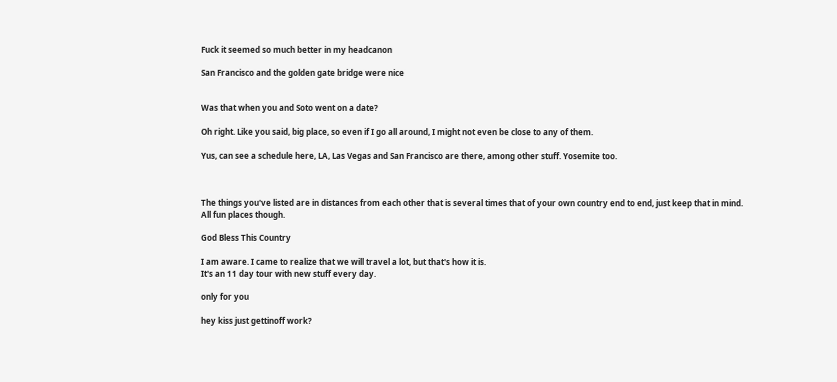Fuck it seemed so much better in my headcanon

San Francisco and the golden gate bridge were nice


Was that when you and Soto went on a date?

Oh right. Like you said, big place, so even if I go all around, I might not even be close to any of them.

Yus, can see a schedule here, LA, Las Vegas and San Francisco are there, among other stuff. Yosemite too.



The things you've listed are in distances from each other that is several times that of your own country end to end, just keep that in mind.
All fun places though.

God Bless This Country

I am aware. I came to realize that we will travel a lot, but that's how it is.
It's an 11 day tour with new stuff every day.

only for you

hey kiss just gettinoff work?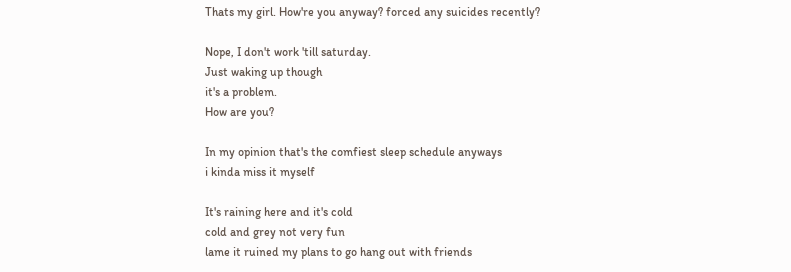Thats my girl. How're you anyway? forced any suicides recently?

Nope, I don't work 'till saturday.
Just waking up though
it's a problem.
How are you?

In my opinion that's the comfiest sleep schedule anyways
i kinda miss it myself

It's raining here and it's cold
cold and grey not very fun
lame it ruined my plans to go hang out with friends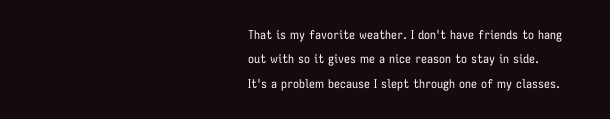That is my favorite weather. I don't have friends to hang out with so it gives me a nice reason to stay in side.
It's a problem because I slept through one of my classes.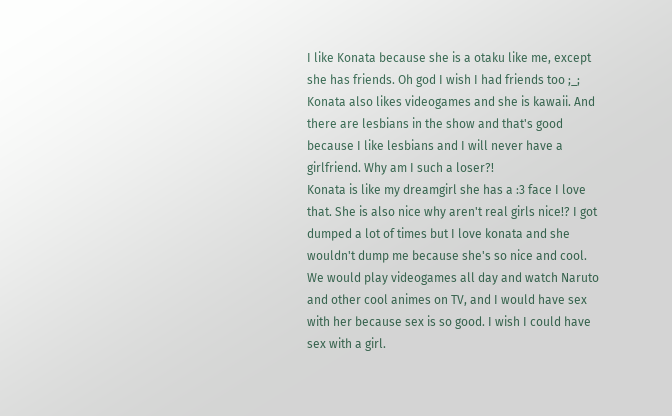I like Konata because she is a otaku like me, except she has friends. Oh god I wish I had friends too ;_;
Konata also likes videogames and she is kawaii. And there are lesbians in the show and that's good because I like lesbians and I will never have a girlfriend. Why am I such a loser?!
Konata is like my dreamgirl she has a :3 face I love that. She is also nice why aren't real girls nice!? I got dumped a lot of times but I love konata and she wouldn't dump me because she's so nice and cool.
We would play videogames all day and watch Naruto and other cool animes on TV, and I would have sex with her because sex is so good. I wish I could have sex with a girl.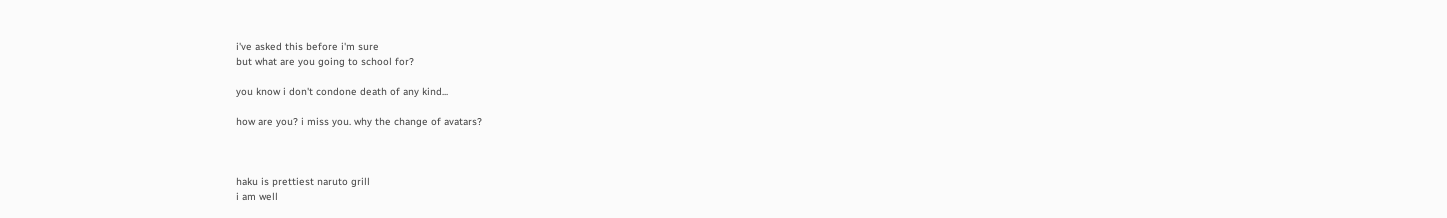i've asked this before i'm sure
but what are you going to school for?

you know i don't condone death of any kind...

how are you? i miss you. why the change of avatars?



haku is prettiest naruto grill
i am well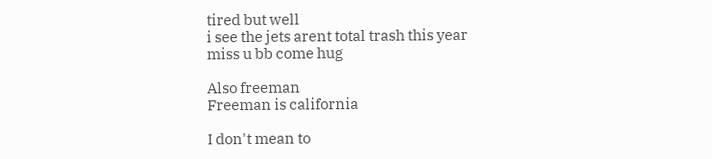tired but well
i see the jets arent total trash this year
miss u bb come hug

Also freeman
Freeman is california

I don't mean to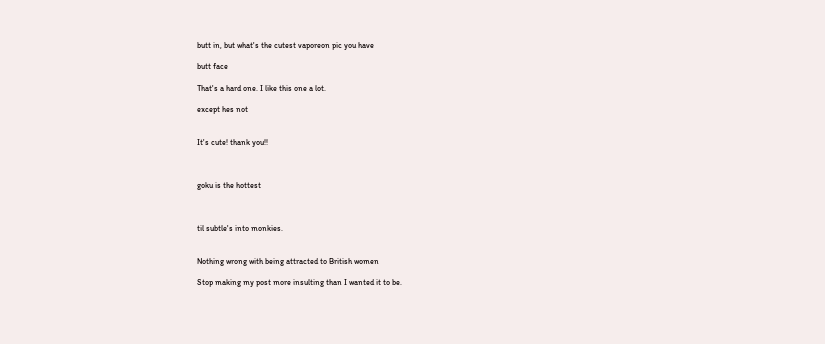butt in, but what's the cutest vaporeon pic you have

butt face

That's a hard one. I like this one a lot.

except hes not


It's cute! thank you!!



goku is the hottest



til subtle's into monkies.


Nothing wrong with being attracted to British women

Stop making my post more insulting than I wanted it to be.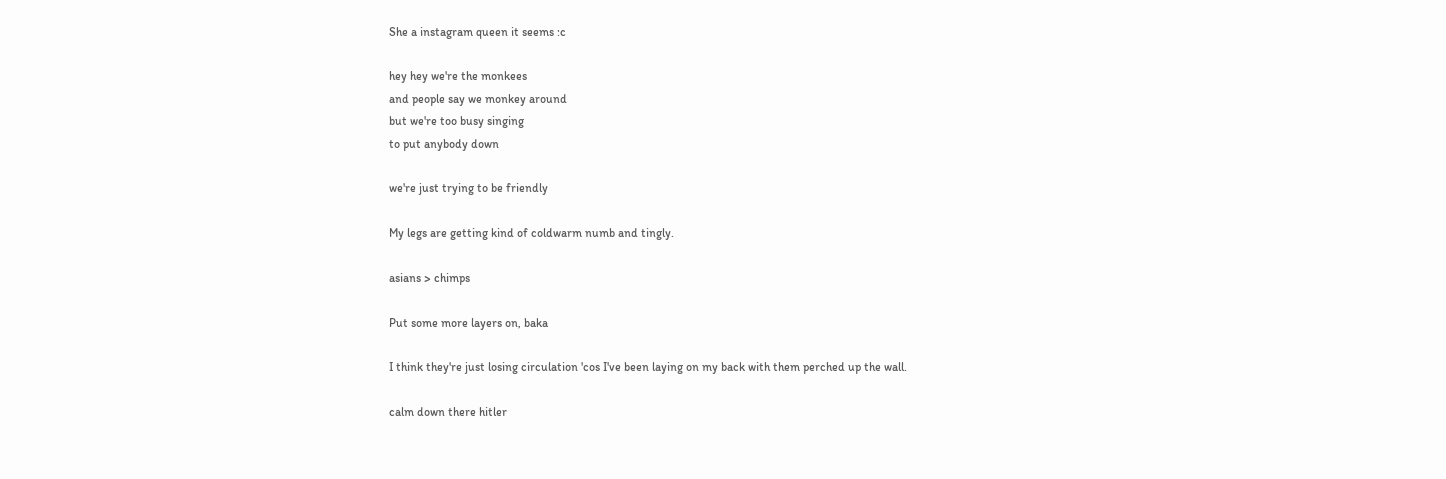She a instagram queen it seems :c

hey hey we're the monkees
and people say we monkey around
but we're too busy singing
to put anybody down

we're just trying to be friendly

My legs are getting kind of coldwarm numb and tingly.

asians > chimps

Put some more layers on, baka

I think they're just losing circulation 'cos I've been laying on my back with them perched up the wall.

calm down there hitler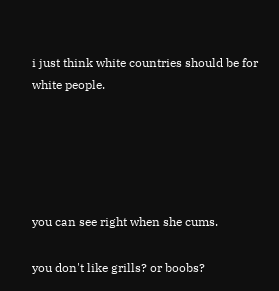i just think white countries should be for white people.





you can see right when she cums.

you don't like grills? or boobs?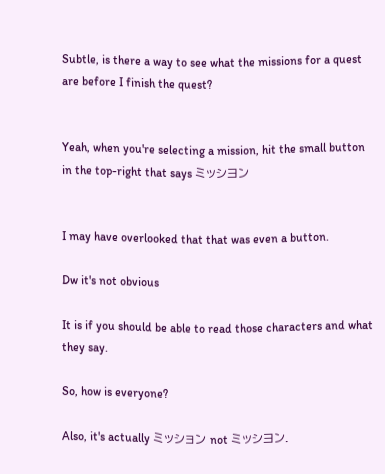Subtle, is there a way to see what the missions for a quest are before I finish the quest?


Yeah, when you're selecting a mission, hit the small button in the top-right that says ミッシヨン


I may have overlooked that that was even a button.

Dw it's not obvious

It is if you should be able to read those characters and what they say.

So, how is everyone?

Also, it's actually ミッション not ミッシヨン.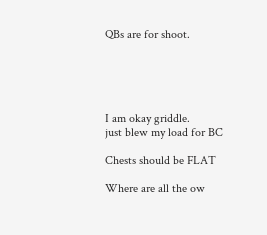QBs are for shoot.





I am okay griddle.
just blew my load for BC

Chests should be FLAT

Where are all the ow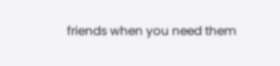friends when you need them